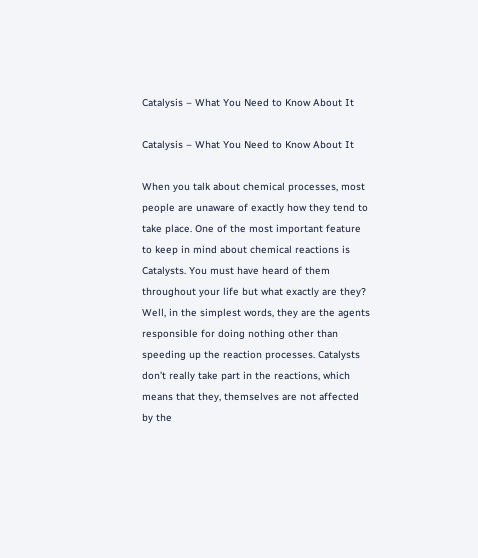Catalysis – What You Need to Know About It

Catalysis – What You Need to Know About It

When you talk about chemical processes, most people are unaware of exactly how they tend to take place. One of the most important feature to keep in mind about chemical reactions is Catalysts. You must have heard of them throughout your life but what exactly are they? Well, in the simplest words, they are the agents responsible for doing nothing other than speeding up the reaction processes. Catalysts don’t really take part in the reactions, which means that they, themselves are not affected by the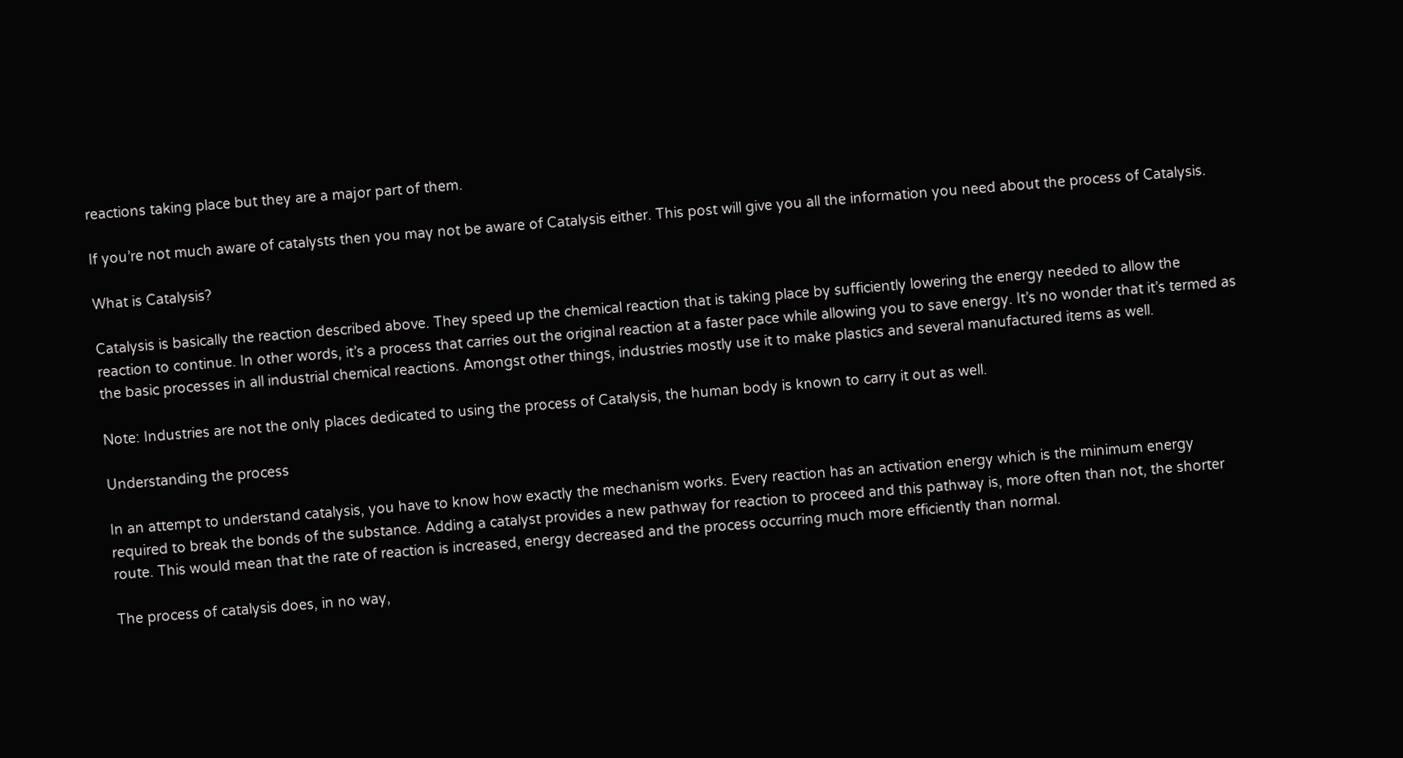reactions taking place but they are a major part of them.

If you’re not much aware of catalysts then you may not be aware of Catalysis either. This post will give you all the information you need about the process of Catalysis.

What is Catalysis?

Catalysis is basically the reaction described above. They speed up the chemical reaction that is taking place by sufficiently lowering the energy needed to allow the reaction to continue. In other words, it’s a process that carries out the original reaction at a faster pace while allowing you to save energy. It’s no wonder that it’s termed as the basic processes in all industrial chemical reactions. Amongst other things, industries mostly use it to make plastics and several manufactured items as well.

Note: Industries are not the only places dedicated to using the process of Catalysis, the human body is known to carry it out as well.

Understanding the process

In an attempt to understand catalysis, you have to know how exactly the mechanism works. Every reaction has an activation energy which is the minimum energy required to break the bonds of the substance. Adding a catalyst provides a new pathway for reaction to proceed and this pathway is, more often than not, the shorter route. This would mean that the rate of reaction is increased, energy decreased and the process occurring much more efficiently than normal.

The process of catalysis does, in no way,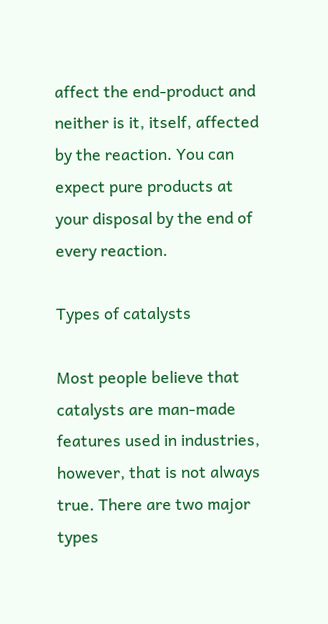affect the end-product and neither is it, itself, affected by the reaction. You can expect pure products at your disposal by the end of every reaction.

Types of catalysts

Most people believe that catalysts are man-made features used in industries, however, that is not always true. There are two major types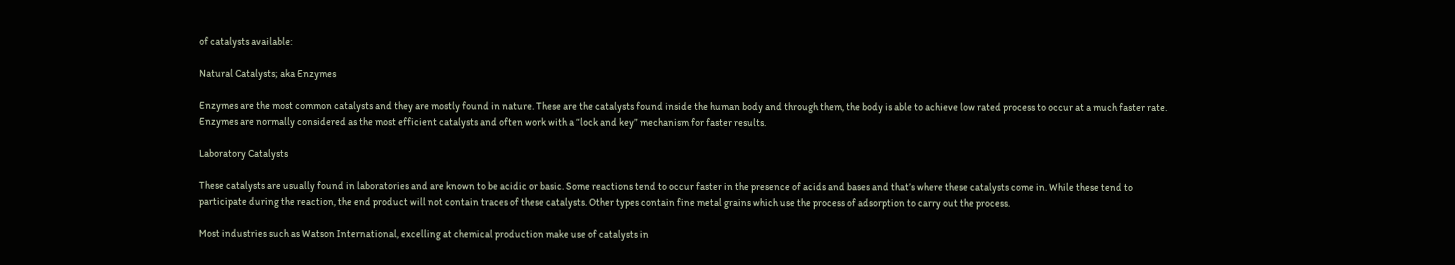of catalysts available:

Natural Catalysts; aka Enzymes

Enzymes are the most common catalysts and they are mostly found in nature. These are the catalysts found inside the human body and through them, the body is able to achieve low rated process to occur at a much faster rate. Enzymes are normally considered as the most efficient catalysts and often work with a “lock and key” mechanism for faster results.

Laboratory Catalysts

These catalysts are usually found in laboratories and are known to be acidic or basic. Some reactions tend to occur faster in the presence of acids and bases and that’s where these catalysts come in. While these tend to participate during the reaction, the end product will not contain traces of these catalysts. Other types contain fine metal grains which use the process of adsorption to carry out the process.

Most industries such as Watson International, excelling at chemical production make use of catalysts in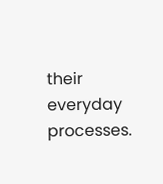their everyday processes.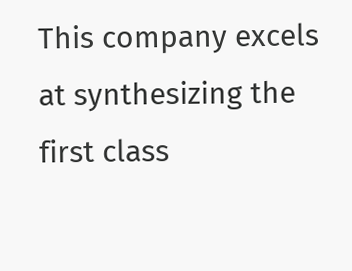This company excels at synthesizing the first class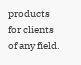products for clients of any field.